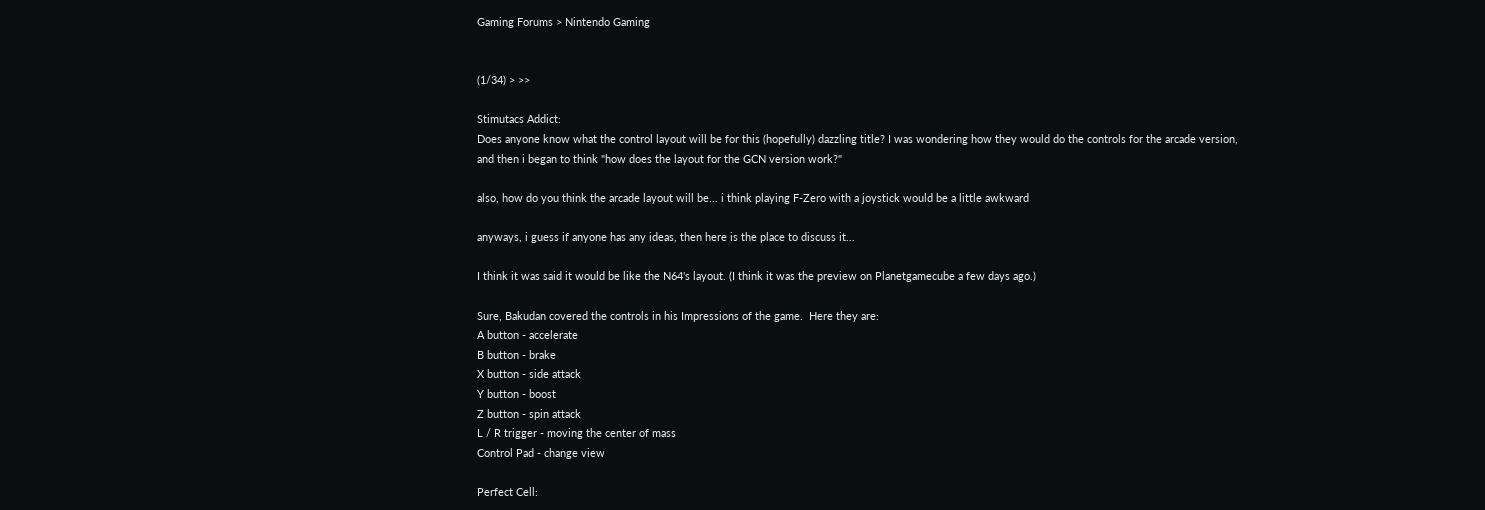Gaming Forums > Nintendo Gaming


(1/34) > >>

Stimutacs Addict:
Does anyone know what the control layout will be for this (hopefully) dazzling title? I was wondering how they would do the controls for the arcade version, and then i began to think "how does the layout for the GCN version work?"

also, how do you think the arcade layout will be... i think playing F-Zero with a joystick would be a little awkward

anyways, i guess if anyone has any ideas, then here is the place to discuss it...

I think it was said it would be like the N64's layout. (I think it was the preview on Planetgamecube a few days ago.)

Sure, Bakudan covered the controls in his Impressions of the game.  Here they are:
A button - accelerate
B button - brake
X button - side attack
Y button - boost
Z button - spin attack
L / R trigger - moving the center of mass
Control Pad - change view

Perfect Cell: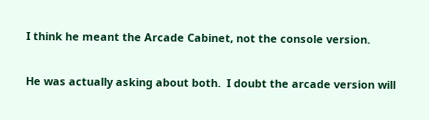I think he meant the Arcade Cabinet, not the console version.

He was actually asking about both.  I doubt the arcade version will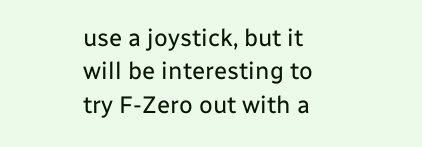use a joystick, but it will be interesting to try F-Zero out with a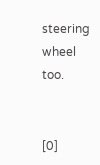steering wheel too.


[0]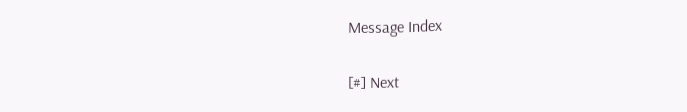Message Index

[#] Next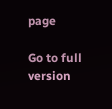page

Go to full version